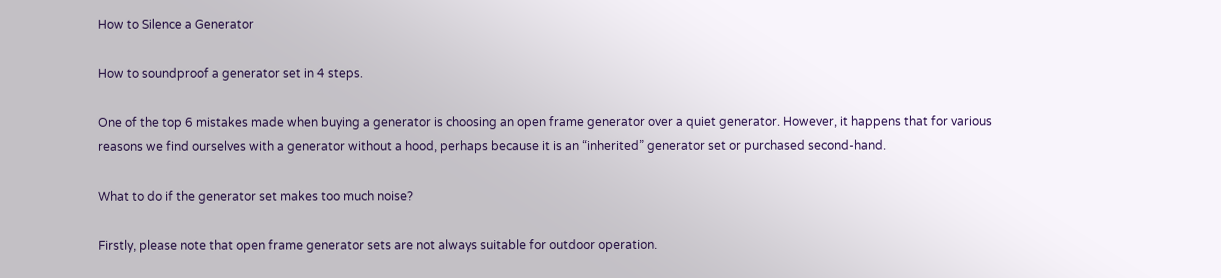How to Silence a Generator

How to soundproof a generator set in 4 steps.

One of the top 6 mistakes made when buying a generator is choosing an open frame generator over a quiet generator. However, it happens that for various reasons we find ourselves with a generator without a hood, perhaps because it is an “inherited” generator set or purchased second-hand.

What to do if the generator set makes too much noise?

Firstly, please note that open frame generator sets are not always suitable for outdoor operation.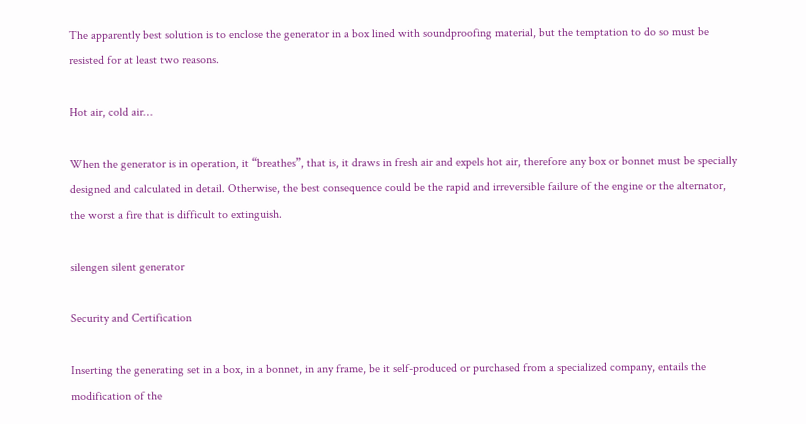The apparently best solution is to enclose the generator in a box lined with soundproofing material, but the temptation to do so must be resisted for at least two reasons.

Hot air, cold air…

When the generator is in operation, it “breathes”, that is, it draws in fresh air and expels hot air, therefore any box or bonnet must be specially designed and calculated in detail. Otherwise, the best consequence could be the rapid and irreversible failure of the engine or the alternator, the worst a fire that is difficult to extinguish.

silengen silent generator

Security and Certification

Inserting the generating set in a box, in a bonnet, in any frame, be it self-produced or purchased from a specialized company, entails the modification of the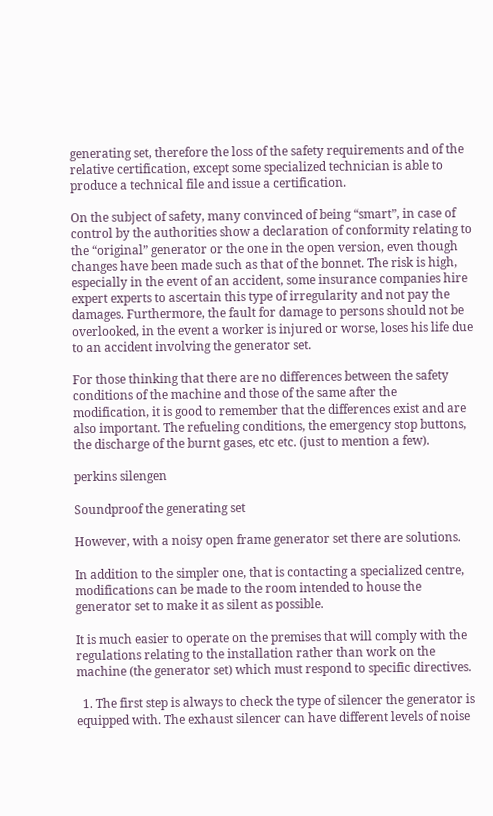generating set, therefore the loss of the safety requirements and of the relative certification, except some specialized technician is able to produce a technical file and issue a certification.

On the subject of safety, many convinced of being “smart”, in case of control by the authorities show a declaration of conformity relating to the “original” generator or the one in the open version, even though changes have been made such as that of the bonnet. The risk is high, especially in the event of an accident, some insurance companies hire expert experts to ascertain this type of irregularity and not pay the damages. Furthermore, the fault for damage to persons should not be overlooked, in the event a worker is injured or worse, loses his life due to an accident involving the generator set.

For those thinking that there are no differences between the safety conditions of the machine and those of the same after the modification, it is good to remember that the differences exist and are also important. The refueling conditions, the emergency stop buttons, the discharge of the burnt gases, etc etc. (just to mention a few).

perkins silengen

Soundproof the generating set

However, with a noisy open frame generator set there are solutions.

In addition to the simpler one, that is contacting a specialized centre, modifications can be made to the room intended to house the generator set to make it as silent as possible.

It is much easier to operate on the premises that will comply with the regulations relating to the installation rather than work on the machine (the generator set) which must respond to specific directives.

  1. The first step is always to check the type of silencer the generator is equipped with. The exhaust silencer can have different levels of noise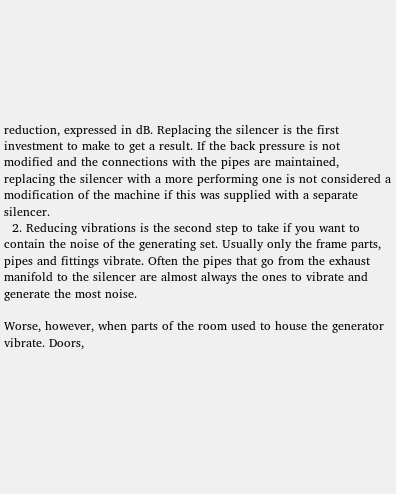reduction, expressed in dB. Replacing the silencer is the first investment to make to get a result. If the back pressure is not modified and the connections with the pipes are maintained, replacing the silencer with a more performing one is not considered a modification of the machine if this was supplied with a separate silencer.
  2. Reducing vibrations is the second step to take if you want to contain the noise of the generating set. Usually only the frame parts, pipes and fittings vibrate. Often the pipes that go from the exhaust manifold to the silencer are almost always the ones to vibrate and generate the most noise.

Worse, however, when parts of the room used to house the generator vibrate. Doors,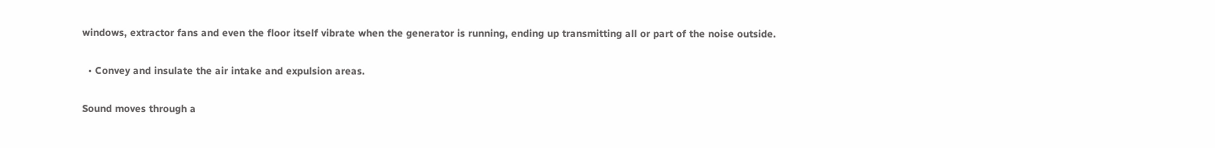windows, extractor fans and even the floor itself vibrate when the generator is running, ending up transmitting all or part of the noise outside.

  • Convey and insulate the air intake and expulsion areas.

Sound moves through a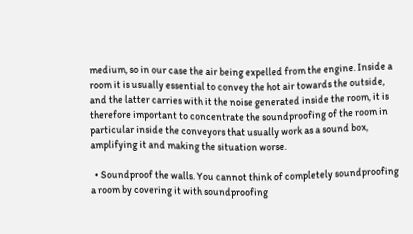medium, so in our case the air being expelled from the engine. Inside a room it is usually essential to convey the hot air towards the outside, and the latter carries with it the noise generated inside the room, it is therefore important to concentrate the soundproofing of the room in particular inside the conveyors that usually work as a sound box, amplifying it and making the situation worse.

  • Soundproof the walls. You cannot think of completely soundproofing a room by covering it with soundproofing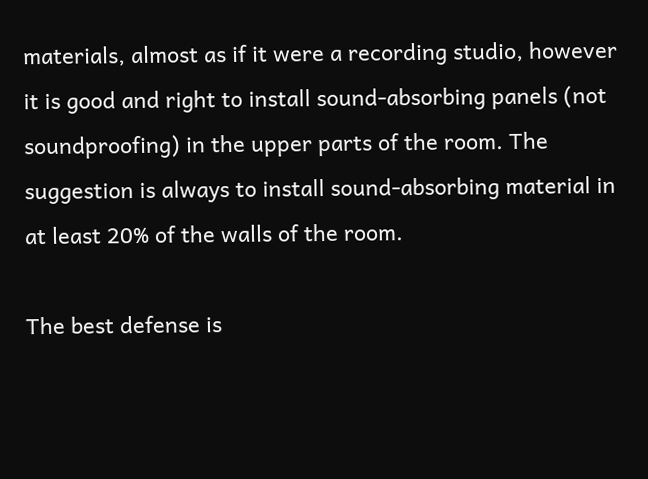materials, almost as if it were a recording studio, however it is good and right to install sound-absorbing panels (not soundproofing) in the upper parts of the room. The suggestion is always to install sound-absorbing material in at least 20% of the walls of the room.

The best defense is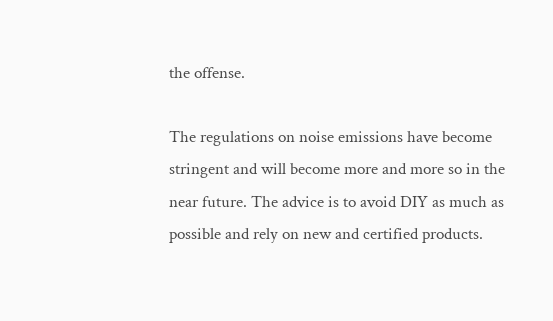the offense.

The regulations on noise emissions have become stringent and will become more and more so in the near future. The advice is to avoid DIY as much as possible and rely on new and certified products.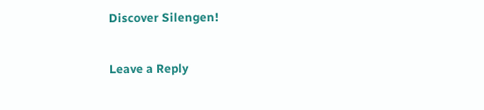Discover Silengen!

Leave a Reply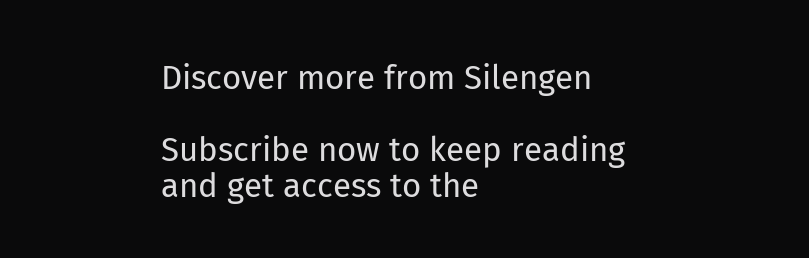Discover more from Silengen

Subscribe now to keep reading and get access to the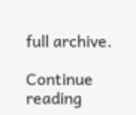full archive.

Continue reading